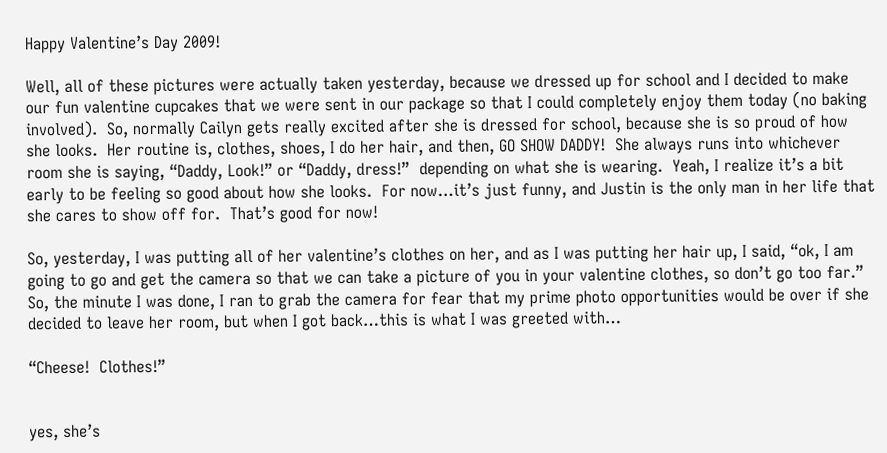Happy Valentine’s Day 2009!

Well, all of these pictures were actually taken yesterday, because we dressed up for school and I decided to make our fun valentine cupcakes that we were sent in our package so that I could completely enjoy them today (no baking involved).  So, normally Cailyn gets really excited after she is dressed for school, because she is so proud of how she looks.  Her routine is, clothes, shoes, I do her hair, and then, GO SHOW DADDY!  She always runs into whichever room she is saying, “Daddy, Look!” or “Daddy, dress!”  depending on what she is wearing.  Yeah, I realize it’s a bit early to be feeling so good about how she looks.  For now…it’s just funny, and Justin is the only man in her life that she cares to show off for.  That’s good for now!

So, yesterday, I was putting all of her valentine’s clothes on her, and as I was putting her hair up, I said, “ok, I am going to go and get the camera so that we can take a picture of you in your valentine clothes, so don’t go too far.”  So, the minute I was done, I ran to grab the camera for fear that my prime photo opportunities would be over if she decided to leave her room, but when I got back…this is what I was greeted with…

“Cheese!  Clothes!”


yes, she’s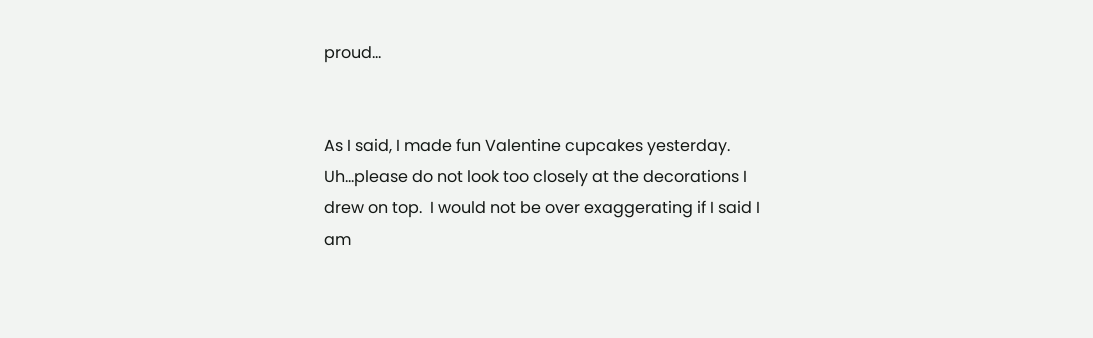proud…


As I said, I made fun Valentine cupcakes yesterday.  Uh…please do not look too closely at the decorations I drew on top.  I would not be over exaggerating if I said I am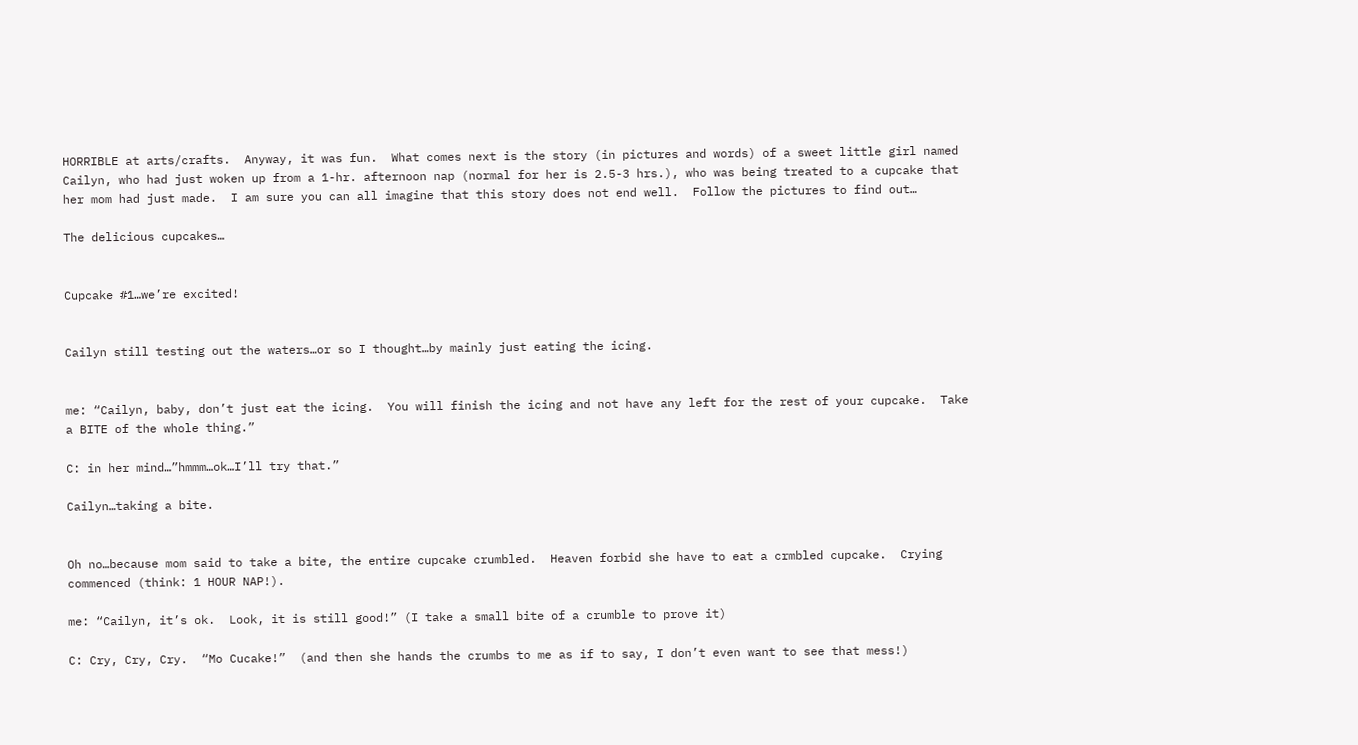HORRIBLE at arts/crafts.  Anyway, it was fun.  What comes next is the story (in pictures and words) of a sweet little girl named Cailyn, who had just woken up from a 1-hr. afternoon nap (normal for her is 2.5-3 hrs.), who was being treated to a cupcake that her mom had just made.  I am sure you can all imagine that this story does not end well.  Follow the pictures to find out…

The delicious cupcakes…


Cupcake #1…we’re excited!


Cailyn still testing out the waters…or so I thought…by mainly just eating the icing.


me: “Cailyn, baby, don’t just eat the icing.  You will finish the icing and not have any left for the rest of your cupcake.  Take a BITE of the whole thing.”

C: in her mind…”hmmm…ok…I’ll try that.”

Cailyn…taking a bite.


Oh no…because mom said to take a bite, the entire cupcake crumbled.  Heaven forbid she have to eat a crmbled cupcake.  Crying commenced (think: 1 HOUR NAP!).

me: “Cailyn, it’s ok.  Look, it is still good!” (I take a small bite of a crumble to prove it)

C: Cry, Cry, Cry.  “Mo Cucake!”  (and then she hands the crumbs to me as if to say, I don’t even want to see that mess!)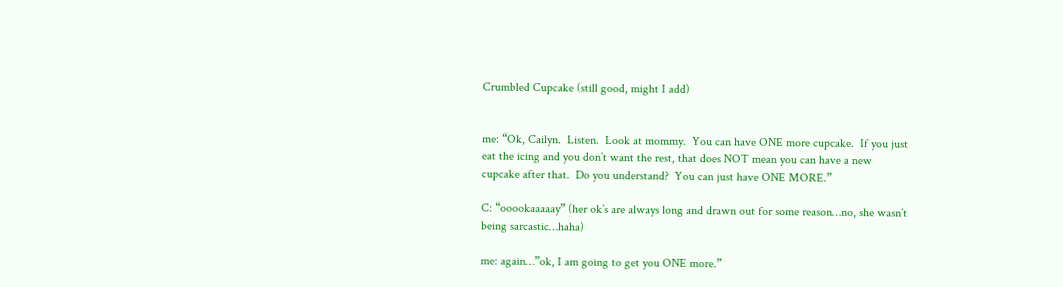Crumbled Cupcake (still good, might I add)


me: “Ok, Cailyn.  Listen.  Look at mommy.  You can have ONE more cupcake.  If you just eat the icing and you don’t want the rest, that does NOT mean you can have a new cupcake after that.  Do you understand?  You can just have ONE MORE.”

C: “ooookaaaaay” (her ok’s are always long and drawn out for some reason…no, she wasn’t being sarcastic…haha)

me: again…”ok, I am going to get you ONE more.”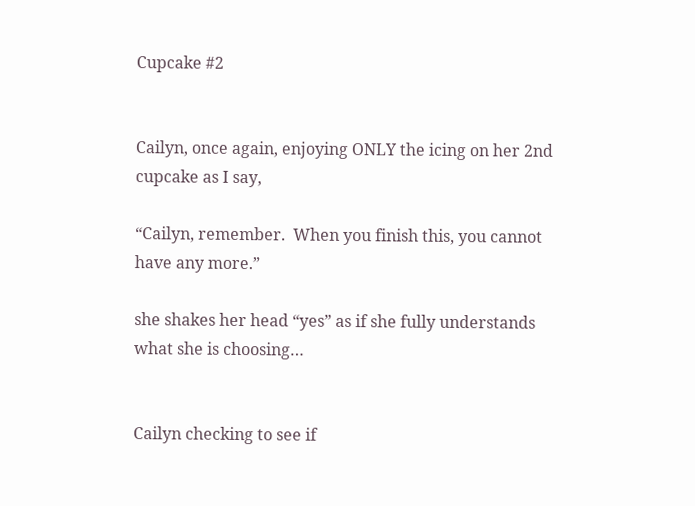Cupcake #2


Cailyn, once again, enjoying ONLY the icing on her 2nd cupcake as I say,

“Cailyn, remember.  When you finish this, you cannot have any more.”

she shakes her head “yes” as if she fully understands what she is choosing…


Cailyn checking to see if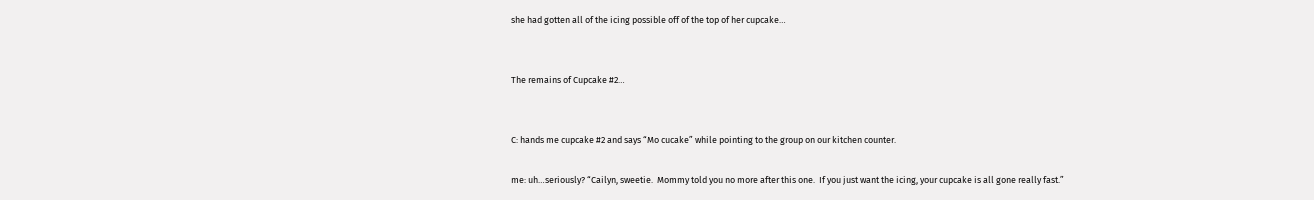she had gotten all of the icing possible off of the top of her cupcake…


The remains of Cupcake #2…


C: hands me cupcake #2 and says “Mo cucake” while pointing to the group on our kitchen counter.

me: uh…seriously? “Cailyn, sweetie.  Mommy told you no more after this one.  If you just want the icing, your cupcake is all gone really fast.”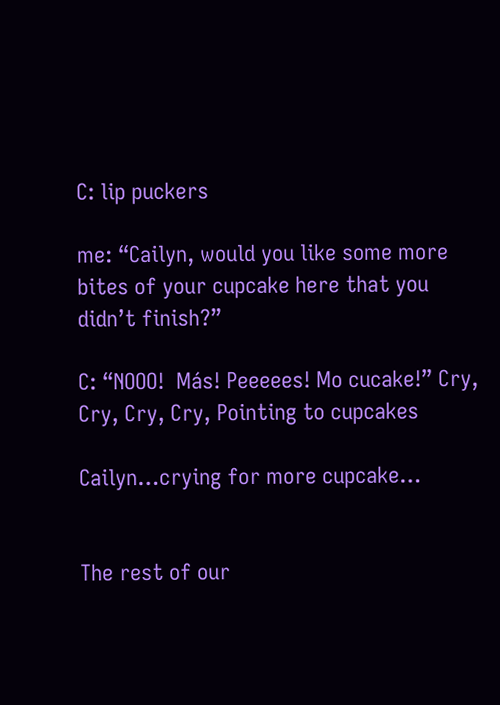C: lip puckers

me: “Cailyn, would you like some more bites of your cupcake here that you didn’t finish?”

C: “NOOO!  Más! Peeeees! Mo cucake!” Cry, Cry, Cry, Cry, Pointing to cupcakes

Cailyn…crying for more cupcake…


The rest of our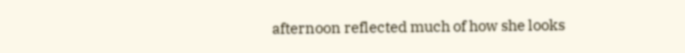afternoon reflected much of how she looks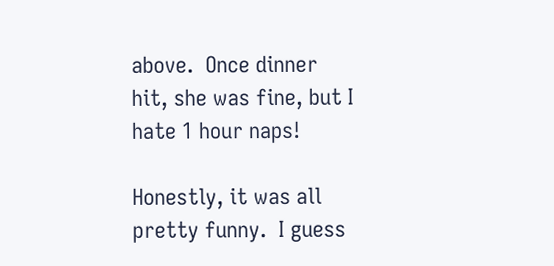above.  Once dinner hit, she was fine, but I hate 1 hour naps!

Honestly, it was all pretty funny.  I guess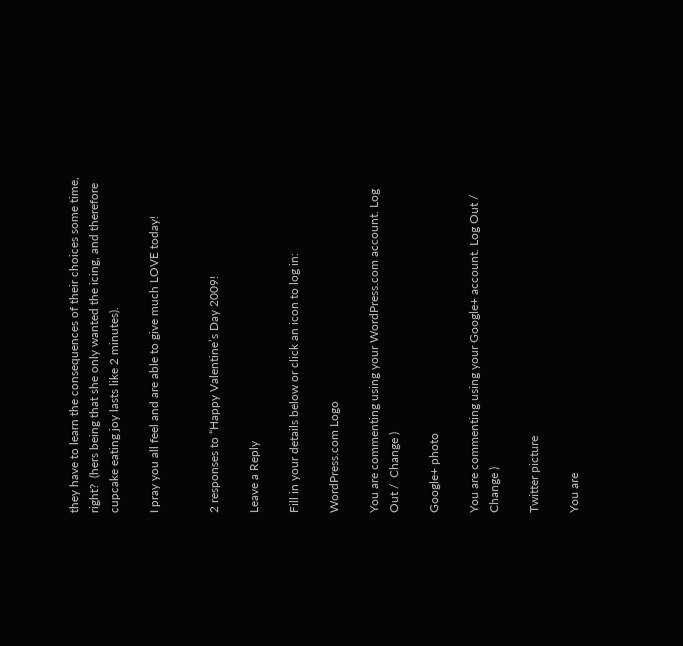they have to learn the consequences of their choices some time, right?  (hers being that she only wanted the icing, and therefore cupcake eating joy lasts like 2 minutes).

I pray you all feel and are able to give much LOVE today!


2 responses to “Happy Valentine’s Day 2009!

Leave a Reply

Fill in your details below or click an icon to log in:

WordPress.com Logo

You are commenting using your WordPress.com account. Log Out /  Change )

Google+ photo

You are commenting using your Google+ account. Log Out /  Change )

Twitter picture

You are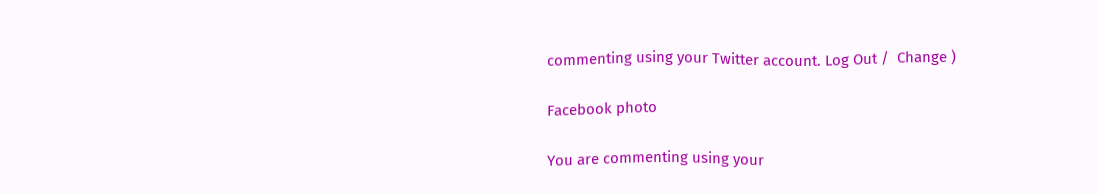commenting using your Twitter account. Log Out /  Change )

Facebook photo

You are commenting using your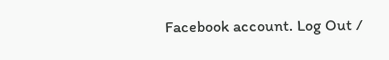Facebook account. Log Out /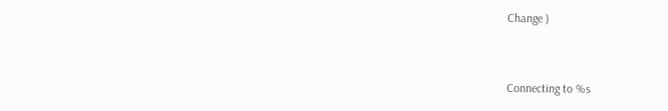Change )


Connecting to %s